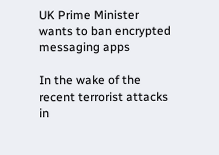UK Prime Minister wants to ban encrypted messaging apps

In the wake of the recent terrorist attacks in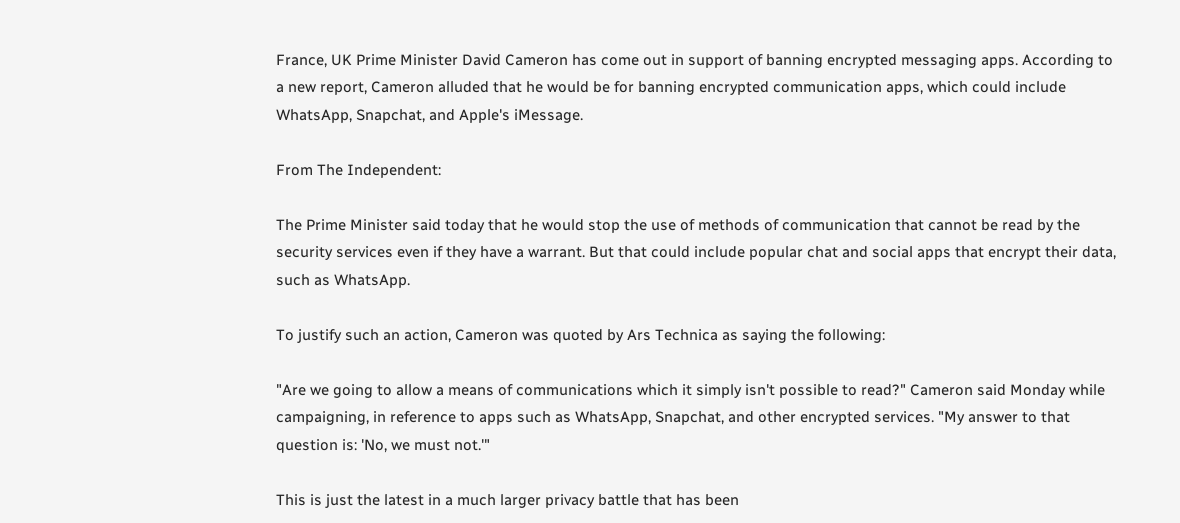France, UK Prime Minister David Cameron has come out in support of banning encrypted messaging apps. According to a new report, Cameron alluded that he would be for banning encrypted communication apps, which could include WhatsApp, Snapchat, and Apple's iMessage.

From The Independent:

The Prime Minister said today that he would stop the use of methods of communication that cannot be read by the security services even if they have a warrant. But that could include popular chat and social apps that encrypt their data, such as WhatsApp.

To justify such an action, Cameron was quoted by Ars Technica as saying the following:

"Are we going to allow a means of communications which it simply isn't possible to read?" Cameron said Monday while campaigning, in reference to apps such as WhatsApp, Snapchat, and other encrypted services. "My answer to that question is: 'No, we must not.'"

This is just the latest in a much larger privacy battle that has been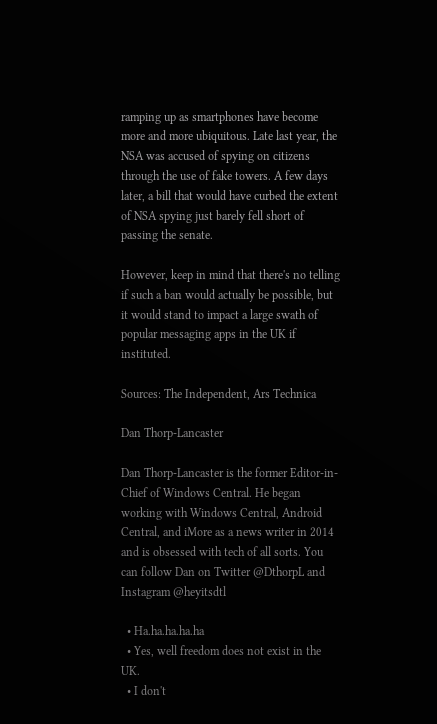ramping up as smartphones have become more and more ubiquitous. Late last year, the NSA was accused of spying on citizens through the use of fake towers. A few days later, a bill that would have curbed the extent of NSA spying just barely fell short of passing the senate.

However, keep in mind that there's no telling if such a ban would actually be possible, but it would stand to impact a large swath of popular messaging apps in the UK if instituted.

Sources: The Independent, Ars Technica

Dan Thorp-Lancaster

Dan Thorp-Lancaster is the former Editor-in-Chief of Windows Central. He began working with Windows Central, Android Central, and iMore as a news writer in 2014 and is obsessed with tech of all sorts. You can follow Dan on Twitter @DthorpL and Instagram @heyitsdtl

  • Ha.ha.ha.ha.ha
  • Yes, well freedom does not exist in the UK.
  • I don't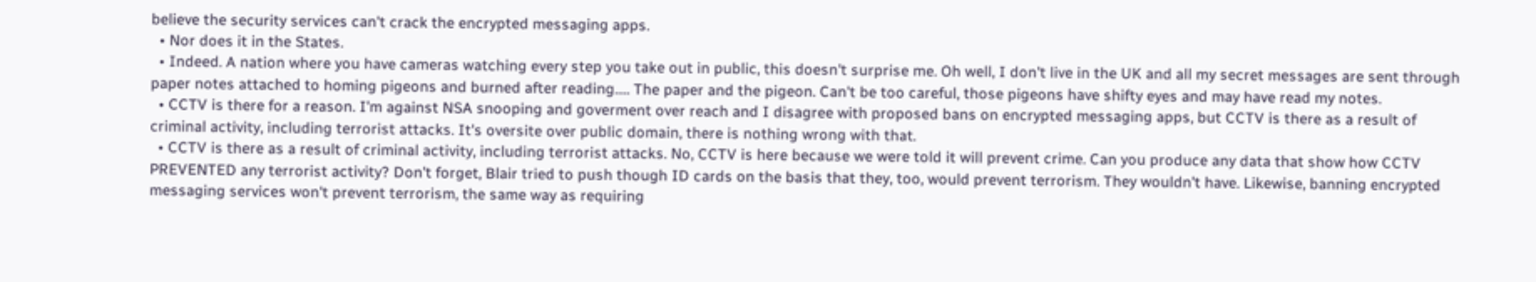believe the security services can't crack the encrypted messaging apps.
  • Nor does it in the States.
  • Indeed. A nation where you have cameras watching every step you take out in public, this doesn't surprise me. Oh well, I don't live in the UK and all my secret messages are sent through paper notes attached to homing pigeons and burned after reading..... The paper and the pigeon. Can't be too careful, those pigeons have shifty eyes and may have read my notes.
  • CCTV is there for a reason. I'm against NSA snooping and goverment over reach and I disagree with proposed bans on encrypted messaging apps, but CCTV is there as a result of criminal activity, including terrorist attacks. It's oversite over public domain, there is nothing wrong with that.
  • CCTV is there as a result of criminal activity, including terrorist attacks. No, CCTV is here because we were told it will prevent crime. Can you produce any data that show how CCTV PREVENTED any terrorist activity? Don't forget, Blair tried to push though ID cards on the basis that they, too, would prevent terrorism. They wouldn't have. Likewise, banning encrypted messaging services won't prevent terrorism, the same way as requiring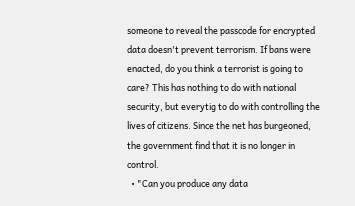someone to reveal the passcode for encrypted data doesn't prevent terrorism. If bans were enacted, do you think a terrorist is going to care? This has nothing to do with national security, but everytig to do with controlling the lives of citizens. Since the net has burgeoned, the government find that it is no longer in control.
  • "Can you produce any data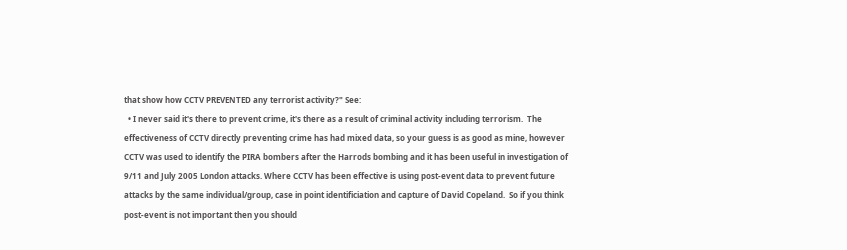that show how CCTV PREVENTED any terrorist activity?" See:
  • I never said it's there to prevent crime, it's there as a result of criminal activity including terrorism.  The effectiveness of CCTV directly preventing crime has had mixed data, so your guess is as good as mine, however CCTV was used to identify the PIRA bombers after the Harrods bombing and it has been useful in investigation of  9/11 and July 2005 London attacks. Where CCTV has been effective is using post-event data to prevent future attacks by the same individual/group, case in point identificiation and capture of David Copeland.  So if you think post-event is not important then you should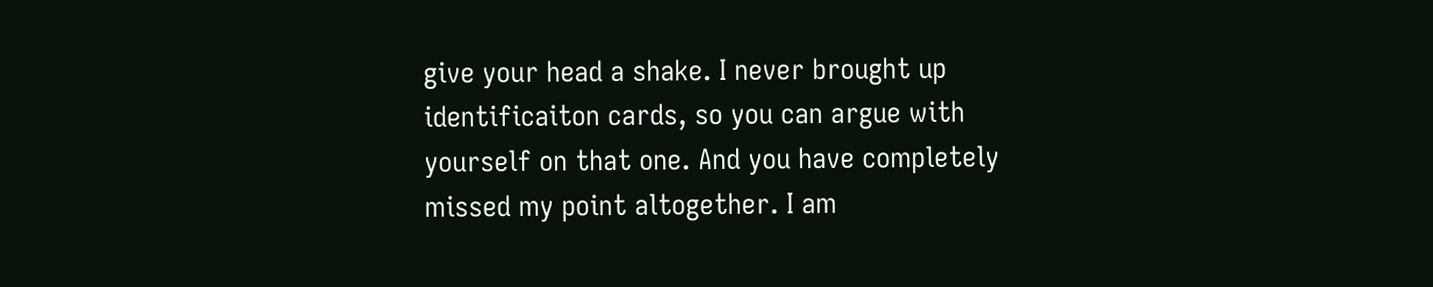give your head a shake. I never brought up identificaiton cards, so you can argue with yourself on that one. And you have completely missed my point altogether. I am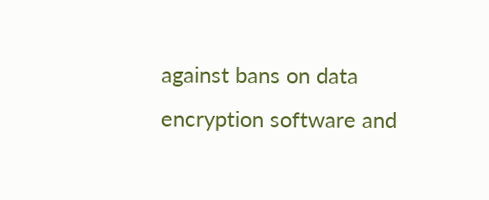against bans on data encryption software and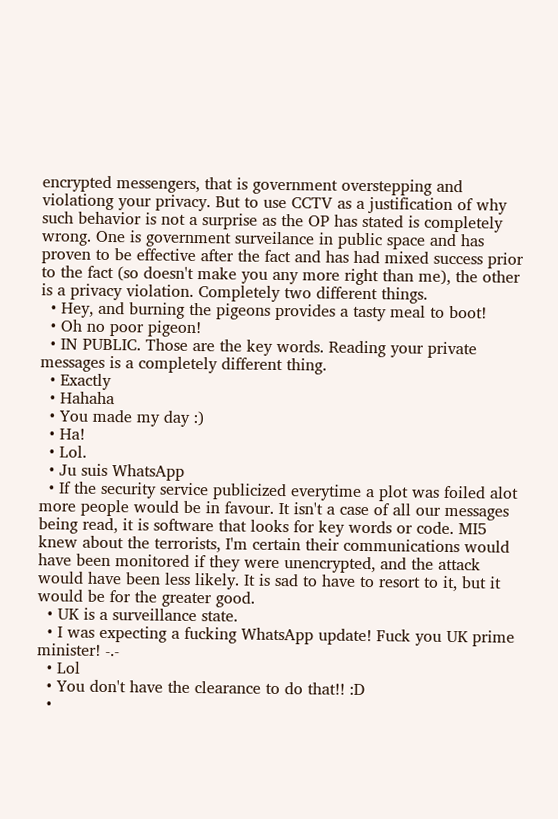encrypted messengers, that is government overstepping and violationg your privacy. But to use CCTV as a justification of why such behavior is not a surprise as the OP has stated is completely wrong. One is government surveilance in public space and has proven to be effective after the fact and has had mixed success prior to the fact (so doesn't make you any more right than me), the other is a privacy violation. Completely two different things.
  • Hey, and burning the pigeons provides a tasty meal to boot!
  • Oh no poor pigeon!
  • IN PUBLIC. Those are the key words. Reading your private messages is a completely different thing.
  • Exactly
  • Hahaha
  • You made my day :)
  • Ha!
  • Lol.
  • Ju suis WhatsApp
  • If the security service publicized everytime a plot was foiled alot more people would be in favour. It isn't a case of all our messages being read, it is software that looks for key words or code. MI5 knew about the terrorists, I'm certain their communications would have been monitored if they were unencrypted, and the attack would have been less likely. It is sad to have to resort to it, but it would be for the greater good.
  • UK is a surveillance state.
  • I was expecting a fucking WhatsApp update! Fuck you UK prime minister! -.-
  • Lol
  • You don't have the clearance to do that!! :D
  •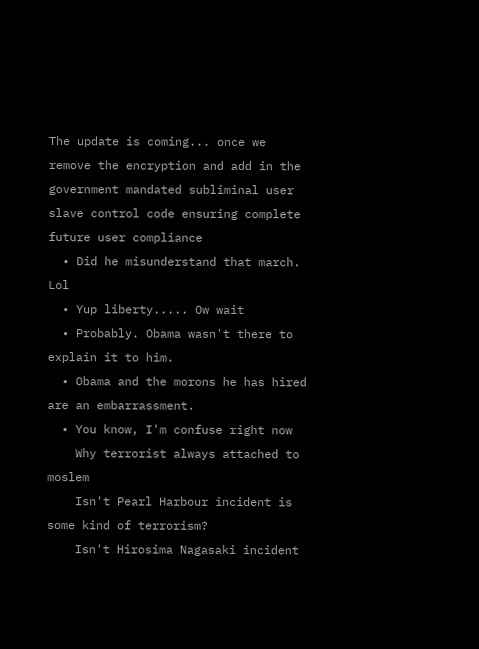The update is coming... once we remove the encryption and add in the government mandated subliminal user slave control code ensuring complete future user compliance
  • Did he misunderstand that march. Lol
  • Yup liberty..... Ow wait
  • Probably. Obama wasn't there to explain it to him.
  • Obama and the morons he has hired are an embarrassment.
  • You know, I'm confuse right now
    Why terrorist always attached to moslem
    Isn't Pearl Harbour incident is some kind of terrorism?
    Isn't Hirosima Nagasaki incident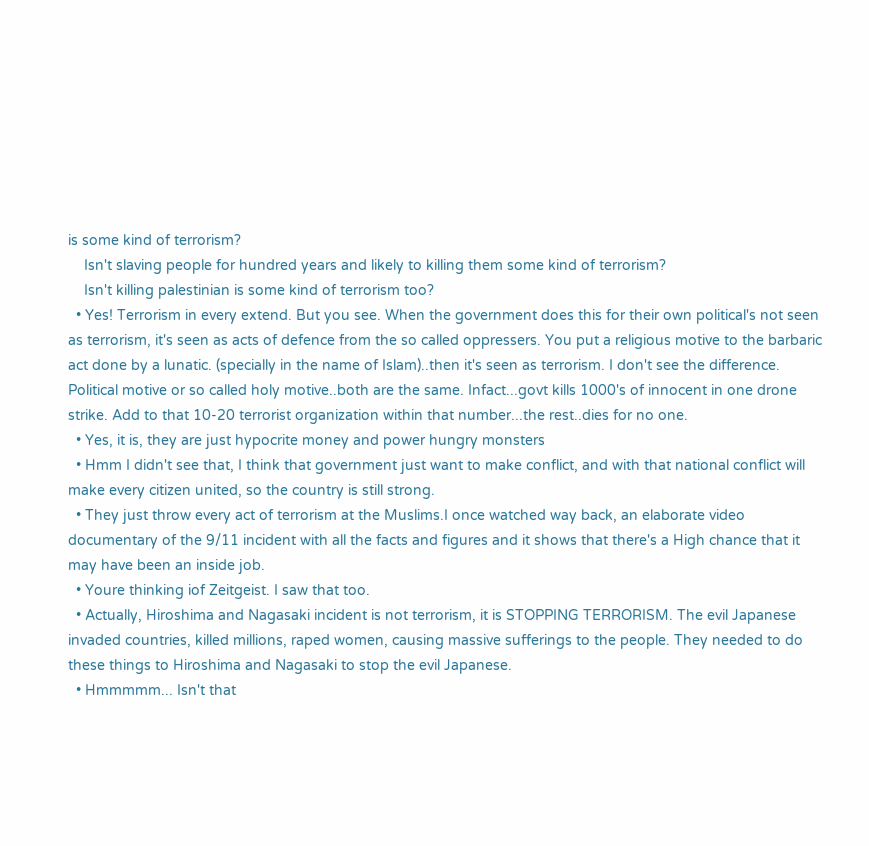is some kind of terrorism?
    Isn't slaving people for hundred years and likely to killing them some kind of terrorism?
    Isn't killing palestinian is some kind of terrorism too?
  • Yes! Terrorism in every extend. But you see. When the government does this for their own political's not seen as terrorism, it's seen as acts of defence from the so called oppressers. You put a religious motive to the barbaric act done by a lunatic. (specially in the name of Islam)..then it's seen as terrorism. I don't see the difference. Political motive or so called holy motive..both are the same. Infact...govt kills 1000's of innocent in one drone strike. Add to that 10-20 terrorist organization within that number...the rest..dies for no one.
  • Yes, it is, they are just hypocrite money and power hungry monsters
  • Hmm I didn't see that, I think that government just want to make conflict, and with that national conflict will make every citizen united, so the country is still strong.
  • They just throw every act of terrorism at the Muslims.I once watched way back, an elaborate video documentary of the 9/11 incident with all the facts and figures and it shows that there's a High chance that it may have been an inside job.
  • Youre thinking iof Zeitgeist. I saw that too.
  • Actually, Hiroshima and Nagasaki incident is not terrorism, it is STOPPING TERRORISM. The evil Japanese invaded countries, killed millions, raped women, causing massive sufferings to the people. They needed to do these things to Hiroshima and Nagasaki to stop the evil Japanese.
  • Hmmmmm... Isn't that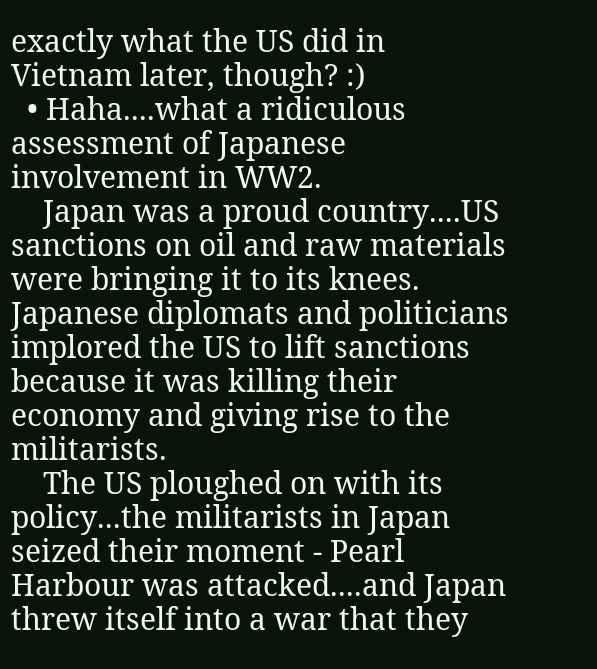exactly what the US did in Vietnam later, though? :)
  • Haha....what a ridiculous assessment of Japanese involvement in WW2.
    Japan was a proud country....US sanctions on oil and raw materials were bringing it to its knees. Japanese diplomats and politicians implored the US to lift sanctions because it was killing their economy and giving rise to the militarists.
    The US ploughed on with its policy...the militarists in Japan seized their moment - Pearl Harbour was attacked....and Japan threw itself into a war that they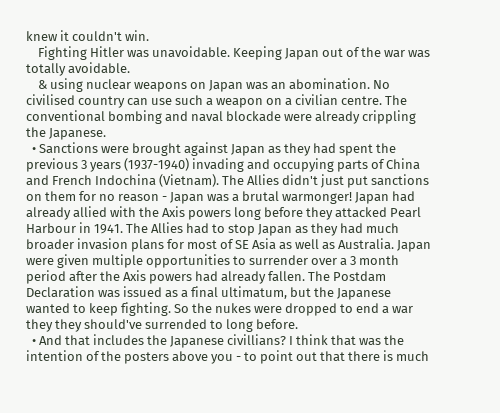knew it couldn't win.
    Fighting Hitler was unavoidable. Keeping Japan out of the war was totally avoidable.
    & using nuclear weapons on Japan was an abomination. No civilised country can use such a weapon on a civilian centre. The conventional bombing and naval blockade were already crippling the Japanese.
  • Sanctions were brought against Japan as they had spent the previous 3 years (1937-1940) invading and occupying parts of China and French Indochina (Vietnam). The Allies didn't just put sanctions on them for no reason - Japan was a brutal warmonger! Japan had already allied with the Axis powers long before they attacked Pearl Harbour in 1941. The Allies had to stop Japan as they had much broader invasion plans for most of SE Asia as well as Australia. Japan were given multiple opportunities to surrender over a 3 month period after the Axis powers had already fallen. The Postdam Declaration was issued as a final ultimatum, but the Japanese wanted to keep fighting. So the nukes were dropped to end a war they they should've surrended to long before.
  • And that includes the Japanese civillians? I think that was the intention of the posters above you - to point out that there is much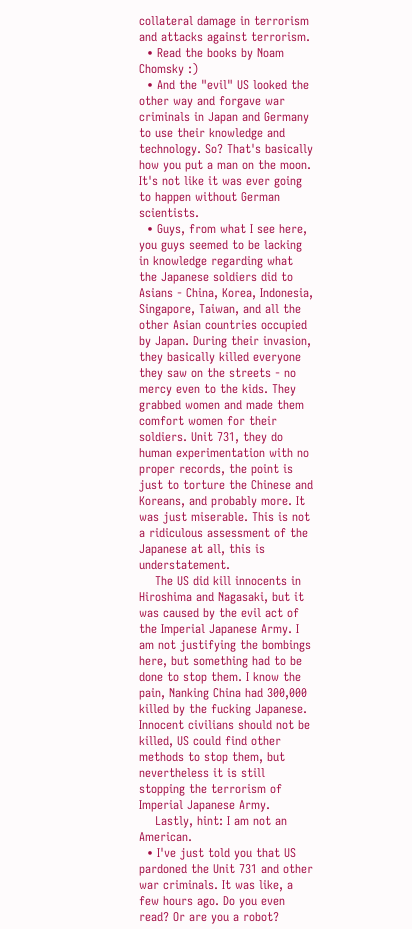collateral damage in terrorism and attacks against terrorism.
  • Read the books by Noam Chomsky :)
  • And the "evil" US looked the other way and forgave war criminals in Japan and Germany to use their knowledge and technology. So? That's basically how you put a man on the moon. It's not like it was ever going to happen without German scientists.
  • Guys, from what I see here, you guys seemed to be lacking in knowledge regarding what the Japanese soldiers did to Asians - China, Korea, Indonesia, Singapore, Taiwan, and all the other Asian countries occupied by Japan. During their invasion, they basically killed everyone they saw on the streets - no mercy even to the kids. They grabbed women and made them comfort women for their soldiers. Unit 731, they do human experimentation with no proper records, the point is just to torture the Chinese and Koreans, and probably more. It was just miserable. This is not a ridiculous assessment of the Japanese at all, this is understatement.
    The US did kill innocents in Hiroshima and Nagasaki, but it was caused by the evil act of the Imperial Japanese Army. I am not justifying the bombings here, but something had to be done to stop them. I know the pain, Nanking China had 300,000 killed by the fucking Japanese. Innocent civilians should not be killed, US could find other methods to stop them, but nevertheless it is still stopping the terrorism of Imperial Japanese Army.
    Lastly, hint: I am not an American.
  • I've just told you that US pardoned the Unit 731 and other war criminals. It was like, a few hours ago. Do you even read? Or are you a robot?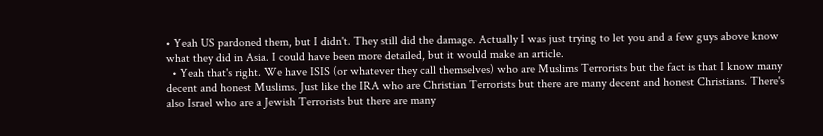• Yeah US pardoned them, but I didn't. They still did the damage. Actually I was just trying to let you and a few guys above know what they did in Asia. I could have been more detailed, but it would make an article.
  • Yeah that's right. We have ISIS (or whatever they call themselves) who are Muslims Terrorists but the fact is that I know many decent and honest Muslims. Just like the IRA who are Christian Terrorists but there are many decent and honest Christians. There's also Israel who are a Jewish Terrorists but there are many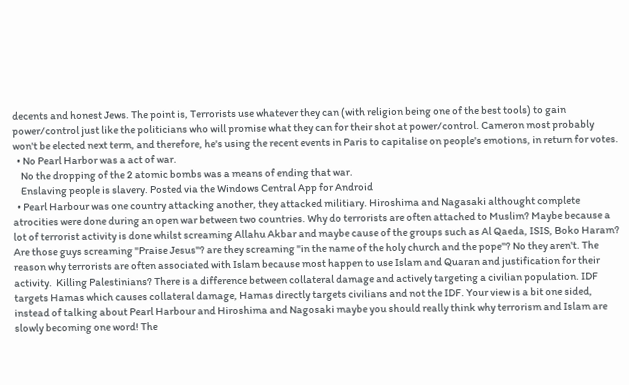decents and honest Jews. The point is, Terrorists use whatever they can (with religion being one of the best tools) to gain power/control just like the politicians who will promise what they can for their shot at power/control. Cameron most probably won't be elected next term, and therefore, he's using the recent events in Paris to capitalise on people's emotions, in return for votes.
  • No Pearl Harbor was a act of war.
    No the dropping of the 2 atomic bombs was a means of ending that war.
    Enslaving people is slavery. Posted via the Windows Central App for Android
  • Pearl Harbour was one country attacking another, they attacked militiary. Hiroshima and Nagasaki althought complete atrocities were done during an open war between two countries. Why do terrorists are often attached to Muslim? Maybe because a lot of terrorist activity is done whilst screaming Allahu Akbar and maybe cause of the groups such as Al Qaeda, ISIS, Boko Haram? Are those guys screaming "Praise Jesus"? are they screaming "in the name of the holy church and the pope"? No they aren't. The reason why terrorists are often associated with Islam because most happen to use Islam and Quaran and justification for their activity.  Killing Palestinians? There is a difference between collateral damage and actively targeting a civilian population. IDF targets Hamas which causes collateral damage, Hamas directly targets civilians and not the IDF. Your view is a bit one sided, instead of talking about Pearl Harbour and Hiroshima and Nagosaki maybe you should really think why terrorism and Islam are slowly becoming one word! The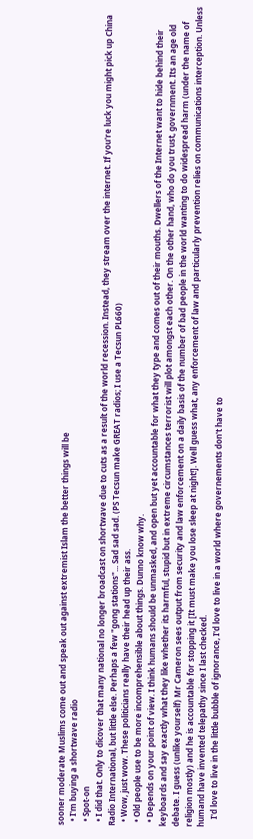sooner moderate Muslims come out and speak out against extremist Islam the better things will be
  • I'm buying a shortwave radio
  • Spot-on
  • I did that. Only to dicover that many national no longer broadcast on shortwave due to cuts as a result of the world recession. Instead, they stream over the internet. If you're luck you might pick up China Radio International, but little else. Perhaps a few "gong stations"... Sad sad sad. (PS Tecsun make GREAT radios; I use a Tecsun PL660)
  • Wow, just wow. These politicians really have their head up their ass.
  • Old people use to be more incomprehensible about things. Dunno know why.
  • Depends on your point of view. I think humans should be unmasked, and open but yet accountable for what they type and comes out of their mouths. Dwellers of the Internet want to hide behind their keyboards and say exactly what they like whether its harmful, stupid but in extreme circumstances terrorist will plot amongst each other. On the other hand, who do you trust, government. Its an age old debate. I guess (unlike yourself) Mr Cameron sees output from security and law enforcement on a daily basis of the number of bad people in the world wanting to do widespread harm (under the name of religion mostly) and he is accountable for stopping it [It must make you lose sleep at night!]. Well guess what, any enforcement of law and particularly prevention relies on communications interception. Unless humand have invented telepathy since I last checked.
    I'd love to live in the little bubble of ignorance, I'd love to live in a world where governements don't have to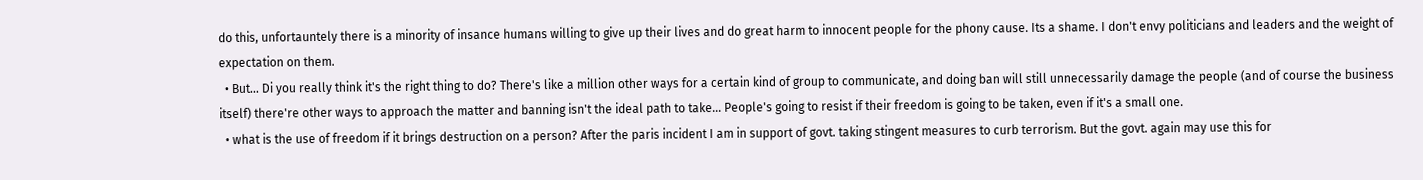do this, unfortauntely there is a minority of insance humans willing to give up their lives and do great harm to innocent people for the phony cause. Its a shame. I don't envy politicians and leaders and the weight of expectation on them.
  • But... Di you really think it's the right thing to do? There's like a million other ways for a certain kind of group to communicate, and doing ban will still unnecessarily damage the people (and of course the business itself) there're other ways to approach the matter and banning isn't the ideal path to take... People's going to resist if their freedom is going to be taken, even if it's a small one.
  • what is the use of freedom if it brings destruction on a person? After the paris incident I am in support of govt. taking stingent measures to curb terrorism. But the govt. again may use this for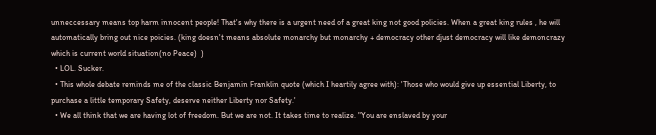unneccessary means top harm innocent people! That's why there is a urgent need of a great king not good policies. When a great king rules , he will automatically bring out nice poicies. (king doesn't means absolute monarchy but monarchy + democracy other djust democracy will like demoncrazy which is current world situation(no Peace)  )
  • LOL. Sucker.
  • This whole debate reminds me of the classic Benjamin Franklin quote (which I heartily agree with): 'Those who would give up essential Liberty, to purchase a little temporary Safety, deserve neither Liberty nor Safety.'
  • We all think that we are having lot of freedom. But we are not. It takes time to realize. "You are enslaved by your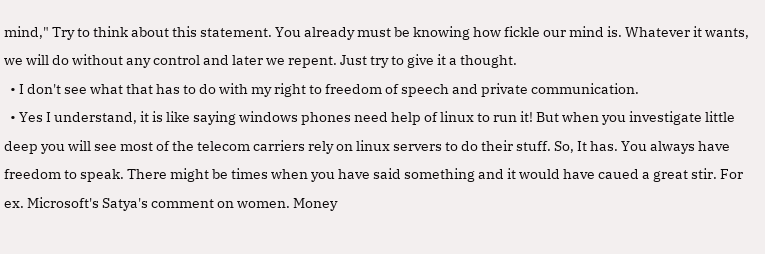mind," Try to think about this statement. You already must be knowing how fickle our mind is. Whatever it wants, we will do without any control and later we repent. Just try to give it a thought.
  • I don't see what that has to do with my right to freedom of speech and private communication.
  • Yes I understand, it is like saying windows phones need help of linux to run it! But when you investigate little deep you will see most of the telecom carriers rely on linux servers to do their stuff. So, It has. You always have freedom to speak. There might be times when you have said something and it would have caued a great stir. For ex. Microsoft's Satya's comment on women. Money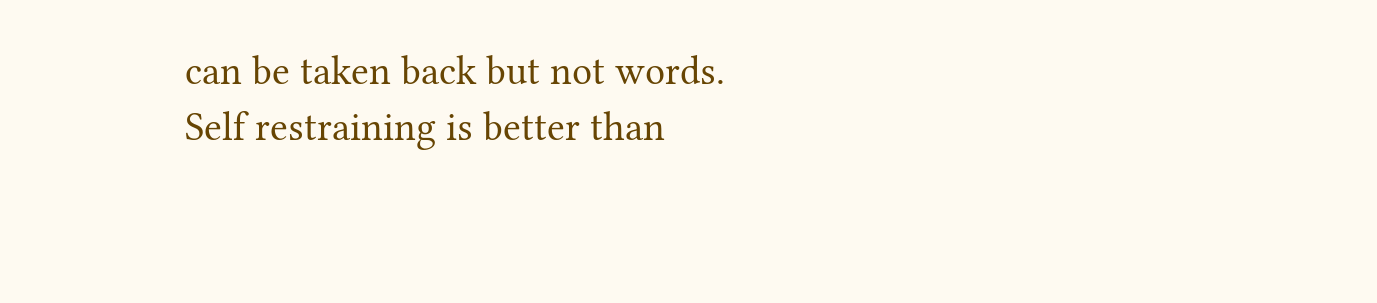can be taken back but not words. Self restraining is better than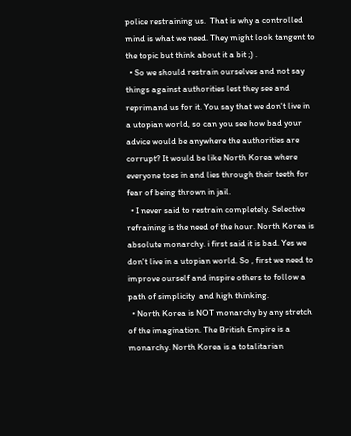police restraining us.  That is why a controlled mind is what we need. They might look tangent to the topic but think about it a bit ;) .
  • So we should restrain ourselves and not say things against authorities lest they see and reprimand us for it. You say that we don't live in a utopian world, so can you see how bad your advice would be anywhere the authorities are corrupt? It would be like North Korea where everyone toes in and lies through their teeth for fear of being thrown in jail.
  • I never said to restrain completely. Selective refraining is the need of the hour. North Korea is absolute monarchy. i first said it is bad. Yes we don't live in a utopian world. So , first we need to improve ourself and inspire others to follow a path of simplicity  and high thinking.
  • North Korea is NOT monarchy by any stretch of the imagination. The British Empire is a monarchy. North Korea is a totalitarian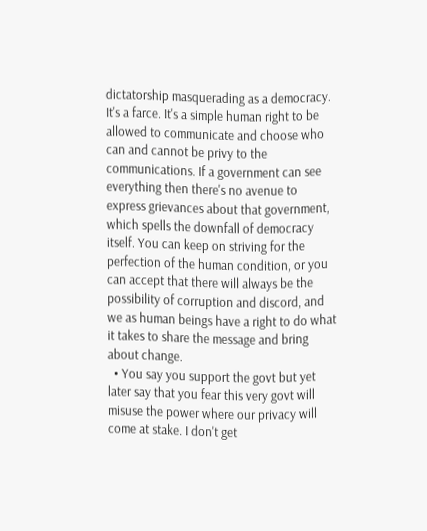dictatorship masquerading as a democracy. It's a farce. It's a simple human right to be allowed to communicate and choose who can and cannot be privy to the communications. If a government can see everything then there's no avenue to express grievances about that government, which spells the downfall of democracy itself. You can keep on striving for the perfection of the human condition, or you can accept that there will always be the possibility of corruption and discord, and we as human beings have a right to do what it takes to share the message and bring about change.
  • You say you support the govt but yet later say that you fear this very govt will misuse the power where our privacy will come at stake. I don't get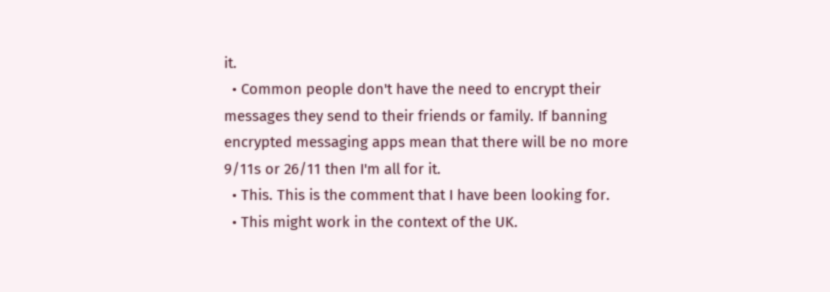it.
  • Common people don't have the need to encrypt their messages they send to their friends or family. If banning encrypted messaging apps mean that there will be no more 9/11s or 26/11 then I'm all for it.
  • This. This is the comment that I have been looking for.
  • This might work in the context of the UK.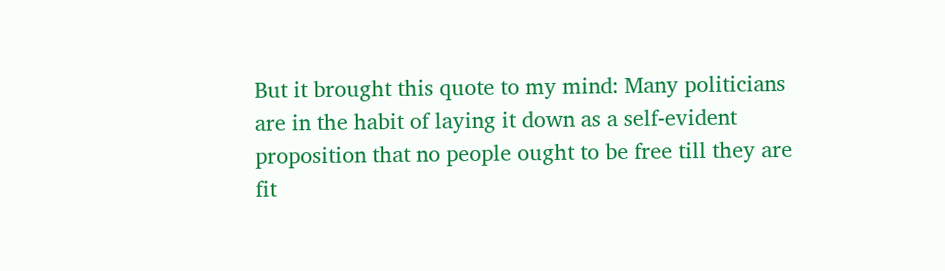But it brought this quote to my mind: Many politicians are in the habit of laying it down as a self-evident proposition that no people ought to be free till they are fit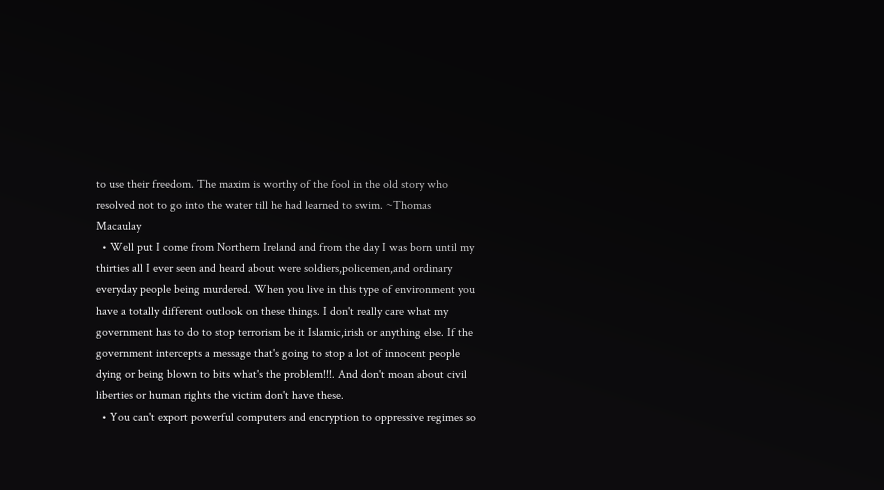to use their freedom. The maxim is worthy of the fool in the old story who resolved not to go into the water till he had learned to swim. ~Thomas Macaulay
  • Well put I come from Northern Ireland and from the day I was born until my thirties all I ever seen and heard about were soldiers,policemen,and ordinary everyday people being murdered. When you live in this type of environment you have a totally different outlook on these things. I don't really care what my government has to do to stop terrorism be it Islamic,irish or anything else. If the government intercepts a message that's going to stop a lot of innocent people dying or being blown to bits what's the problem!!!. And don't moan about civil liberties or human rights the victim don't have these.
  • You can't export powerful computers and encryption to oppressive regimes so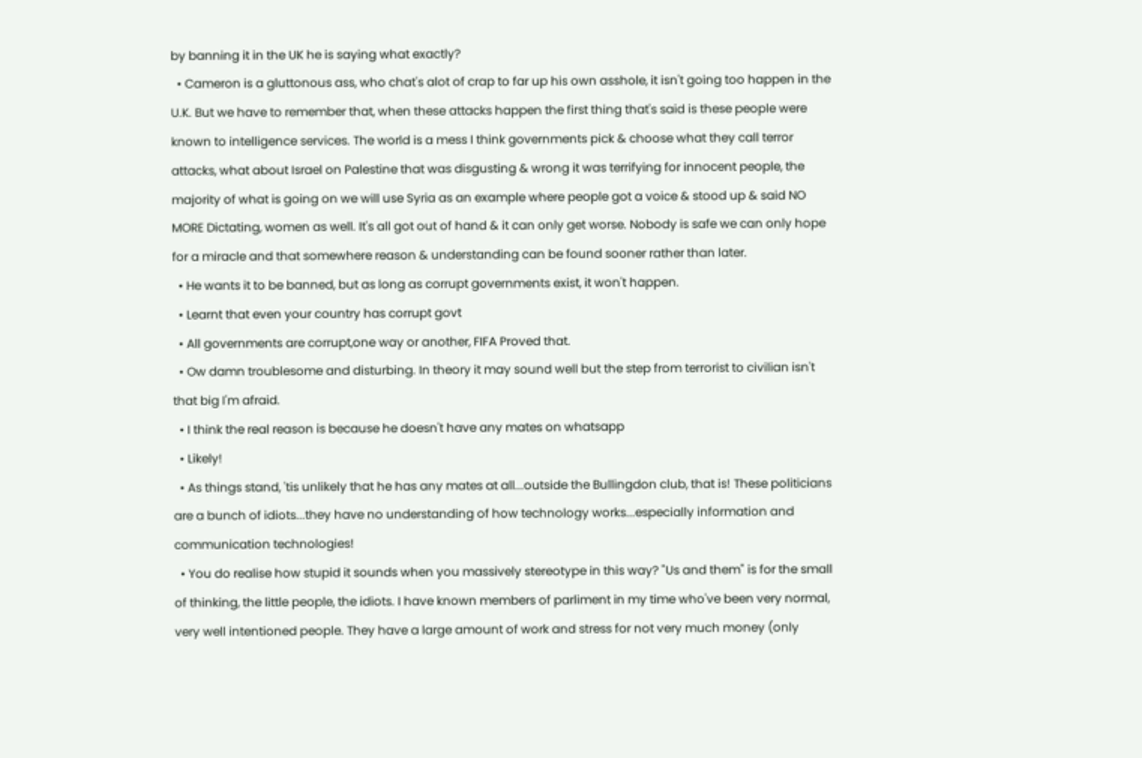by banning it in the UK he is saying what exactly?
  • Cameron is a gluttonous ass, who chat's alot of crap to far up his own asshole, it isn't going too happen in the U.K. But we have to remember that, when these attacks happen the first thing that's said is these people were known to intelligence services. The world is a mess I think governments pick & choose what they call terror attacks, what about Israel on Palestine that was disgusting & wrong it was terrifying for innocent people, the majority of what is going on we will use Syria as an example where people got a voice & stood up & said NO MORE Dictating, women as well. It's all got out of hand & it can only get worse. Nobody is safe we can only hope for a miracle and that somewhere reason & understanding can be found sooner rather than later.
  • He wants it to be banned, but as long as corrupt governments exist, it won't happen.
  • Learnt that even your country has corrupt govt
  • All governments are corrupt,one way or another, FIFA Proved that.
  • Ow damn troublesome and disturbing. In theory it may sound well but the step from terrorist to civilian isn't that big I'm afraid.
  • I think the real reason is because he doesn't have any mates on whatsapp
  • Likely!
  • As things stand, 'tis unlikely that he has any mates at all...outside the Bullingdon club, that is! These politicians are a bunch of idiots...they have no understanding of how technology works...especially information and communication technologies!
  • You do realise how stupid it sounds when you massively stereotype in this way? "Us and them" is for the small of thinking, the little people, the idiots. I have known members of parliment in my time who've been very normal, very well intentioned people. They have a large amount of work and stress for not very much money (only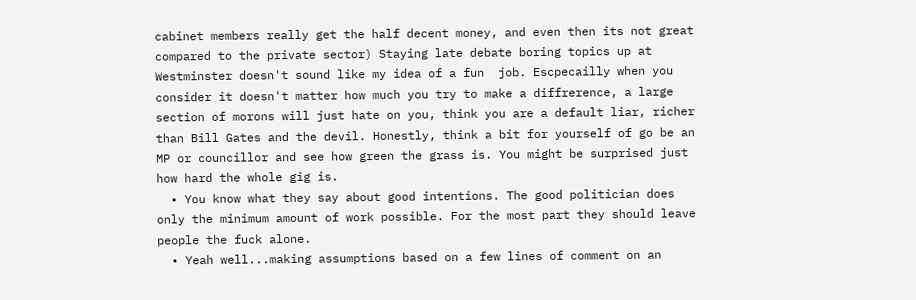cabinet members really get the half decent money, and even then its not great compared to the private sector) Staying late debate boring topics up at Westminster doesn't sound like my idea of a fun  job. Escpecailly when you consider it doesn't matter how much you try to make a diffrerence, a large section of morons will just hate on you, think you are a default liar, richer than Bill Gates and the devil. Honestly, think a bit for yourself of go be an MP or councillor and see how green the grass is. You might be surprised just how hard the whole gig is.
  • You know what they say about good intentions. The good politician does only the minimum amount of work possible. For the most part they should leave people the fuck alone.
  • Yeah well...making assumptions based on a few lines of comment on an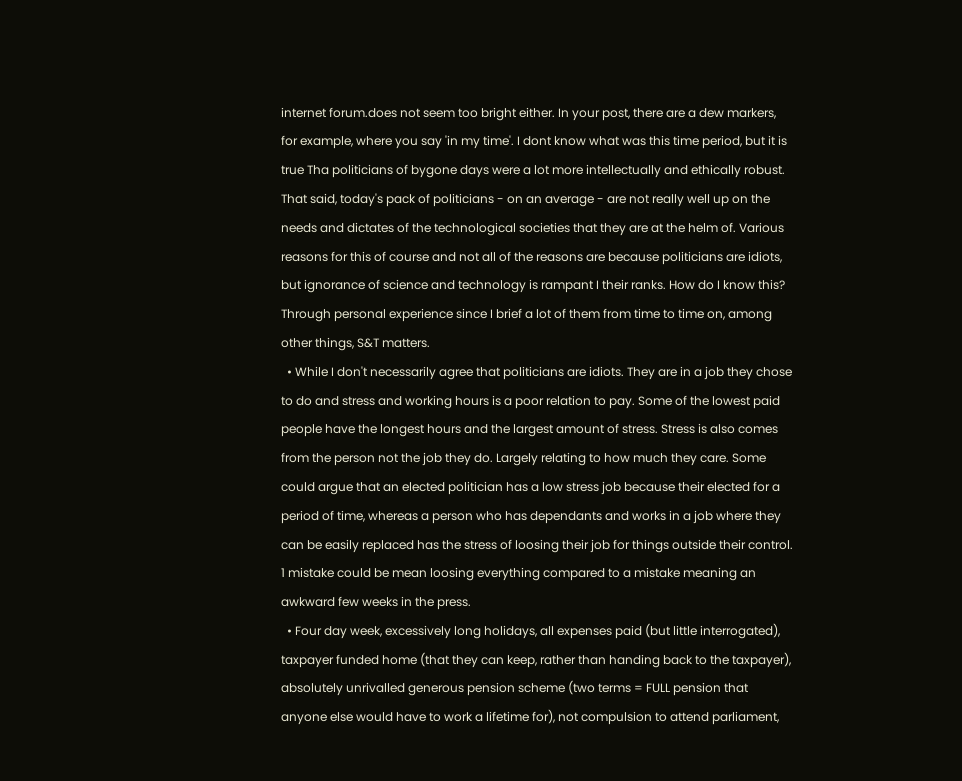internet forum.does not seem too bright either. In your post, there are a dew markers, for example, where you say 'in my time'. I dont know what was this time period, but it is true Tha politicians of bygone days were a lot more intellectually and ethically robust. That said, today's pack of politicians - on an average - are not really well up on the needs and dictates of the technological societies that they are at the helm of. Various reasons for this of course and not all of the reasons are because politicians are idiots, but ignorance of science and technology is rampant I their ranks. How do I know this? Through personal experience since I brief a lot of them from time to time on, among other things, S&T matters.
  • While I don't necessarily agree that politicians are idiots. They are in a job they chose to do and stress and working hours is a poor relation to pay. Some of the lowest paid people have the longest hours and the largest amount of stress. Stress is also comes from the person not the job they do. Largely relating to how much they care. Some could argue that an elected politician has a low stress job because their elected for a period of time, whereas a person who has dependants and works in a job where they can be easily replaced has the stress of loosing their job for things outside their control. 1 mistake could be mean loosing everything compared to a mistake meaning an awkward few weeks in the press.
  • Four day week, excessively long holidays, all expenses paid (but little interrogated), taxpayer funded home (that they can keep, rather than handing back to the taxpayer), absolutely unrivalled generous pension scheme (two terms = FULL pension that anyone else would have to work a lifetime for), not compulsion to attend parliament,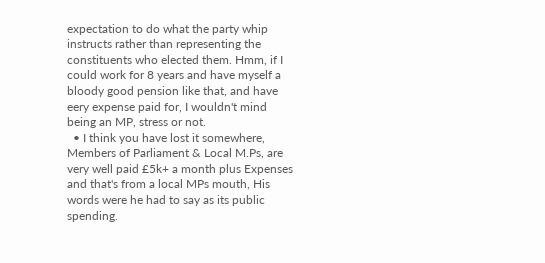expectation to do what the party whip instructs rather than representing the constituents who elected them. Hmm, if I could work for 8 years and have myself a bloody good pension like that, and have eery expense paid for, I wouldn't mind being an MP, stress or not.
  • I think you have lost it somewhere, Members of Parliament & Local M.Ps, are very well paid £5k+ a month plus Expenses and that's from a local MPs mouth, His words were he had to say as its public spending.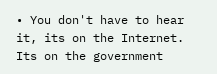• You don't have to hear it, its on the Internet. Its on the government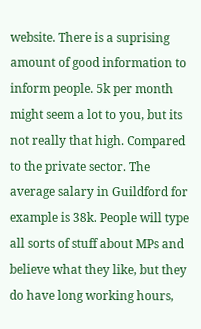website. There is a suprising amount of good information to inform people. 5k per month might seem a lot to you, but its not really that high. Compared to the private sector. The average salary in Guildford for example is 38k. People will type all sorts of stuff about MPs and believe what they like, but they do have long working hours,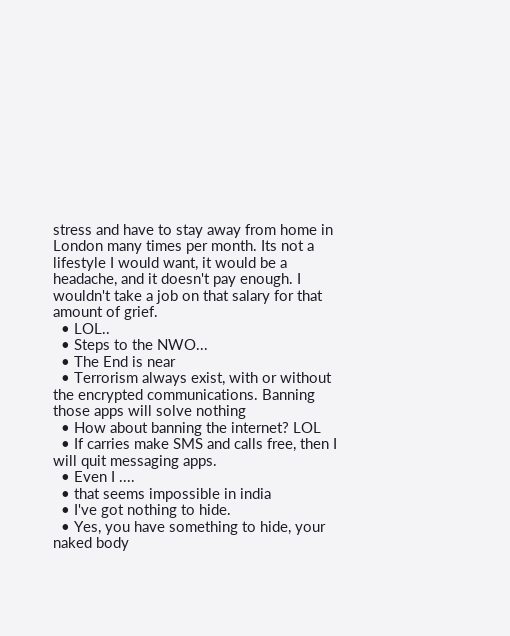stress and have to stay away from home in London many times per month. Its not a lifestyle I would want, it would be a headache, and it doesn't pay enough. I wouldn't take a job on that salary for that amount of grief.
  • LOL..
  • Steps to the NWO...
  • The End is near
  • Terrorism always exist, with or without the encrypted communications. Banning those apps will solve nothing
  • How about banning the internet? LOL
  • If carries make SMS and calls free, then I will quit messaging apps.
  • Even I ....
  • that seems impossible in india
  • I've got nothing to hide.
  • Yes, you have something to hide, your naked body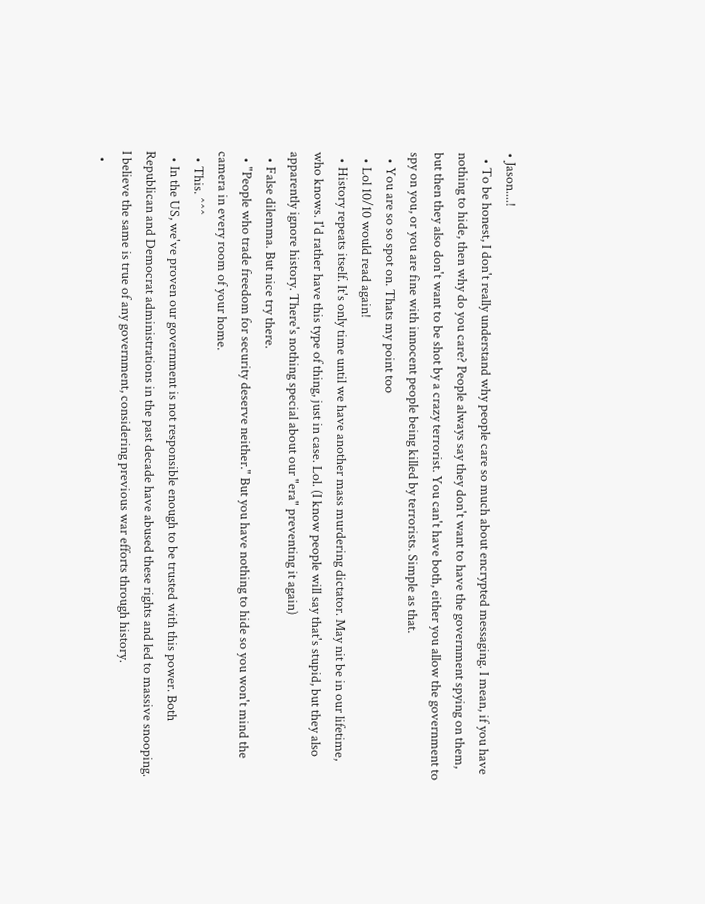• Jason....!
  • To be honest, I don't really understand why people care so much about encrypted messaging. I mean, if you have nothing to hide, then why do you care? People always say they don't want to have the government spying on them, but then they also don't want to be shot by a crazy terrorist. You can't have both, either you allow the government to spy on you, or you are fine with innocent people being killed by terrorists. Simple as that.
  • You are so so spot on. Thats my point too
  • Lol 10/10 would read again!
  • History repeats itself. It's only time until we have another mass murdering dictator. May nit be in our lifetime, who knows. I'd rather have this type of thing, just in case. Lol. (I know people will say that's stupid, but they also apparently ignore history. There's nothing special about our "era" preventing it again)
  • False dilemma. But nice try there.
  • "People who trade freedom for security deserve neither." But you have nothing to hide so you won't mind the camera in every room of your home.
  • This. ^^^
  • In the US, we've proven our government is not responsible enough to be trusted with this power. Both Republican and Democrat administrations in the past decade have abused these rights and led to massive snooping. I believe the same is true of any government, considering previous war efforts through history.
  •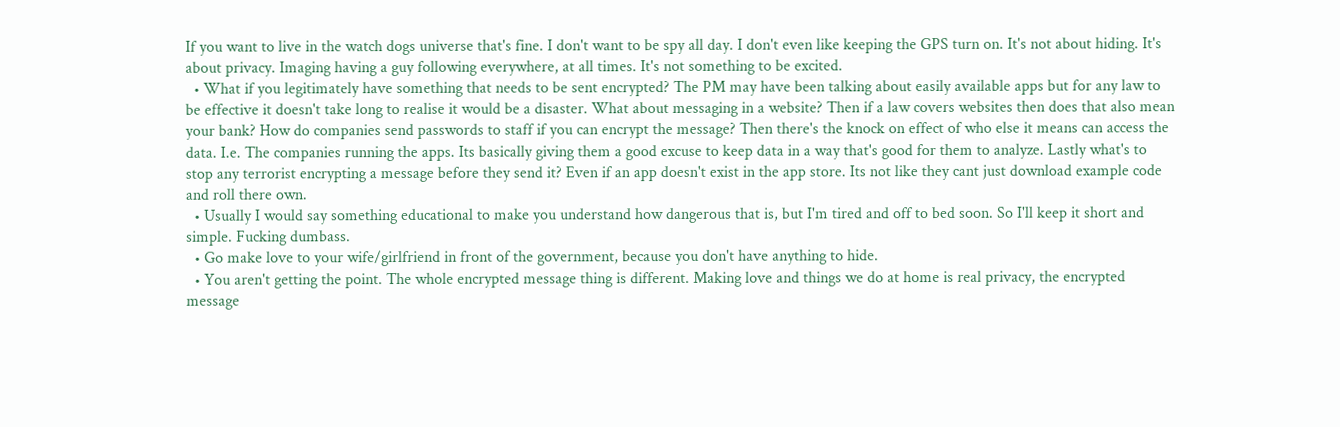If you want to live in the watch dogs universe that's fine. I don't want to be spy all day. I don't even like keeping the GPS turn on. It's not about hiding. It's about privacy. Imaging having a guy following everywhere, at all times. It's not something to be excited.
  • What if you legitimately have something that needs to be sent encrypted? The PM may have been talking about easily available apps but for any law to be effective it doesn't take long to realise it would be a disaster. What about messaging in a website? Then if a law covers websites then does that also mean your bank? How do companies send passwords to staff if you can encrypt the message? Then there's the knock on effect of who else it means can access the data. I.e. The companies running the apps. Its basically giving them a good excuse to keep data in a way that's good for them to analyze. Lastly what's to stop any terrorist encrypting a message before they send it? Even if an app doesn't exist in the app store. Its not like they cant just download example code and roll there own.
  • Usually I would say something educational to make you understand how dangerous that is, but I'm tired and off to bed soon. So I'll keep it short and simple. Fucking dumbass.
  • Go make love to your wife/girlfriend in front of the government, because you don't have anything to hide.
  • You aren't getting the point. The whole encrypted message thing is different. Making love and things we do at home is real privacy, the encrypted message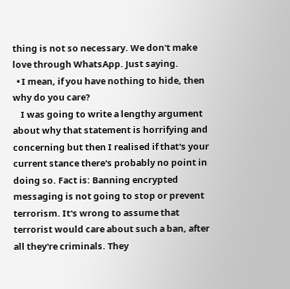thing is not so necessary. We don't make love through WhatsApp. Just saying.
  • I mean, if you have nothing to hide, then why do you care?
    I was going to write a lengthy argument about why that statement is horrifying and concerning but then I realised if that's your current stance there's probably no point in doing so. Fact is: Banning encrypted messaging is not going to stop or prevent terrorism. It's wrong to assume that terrorist would care about such a ban, after all they're criminals. They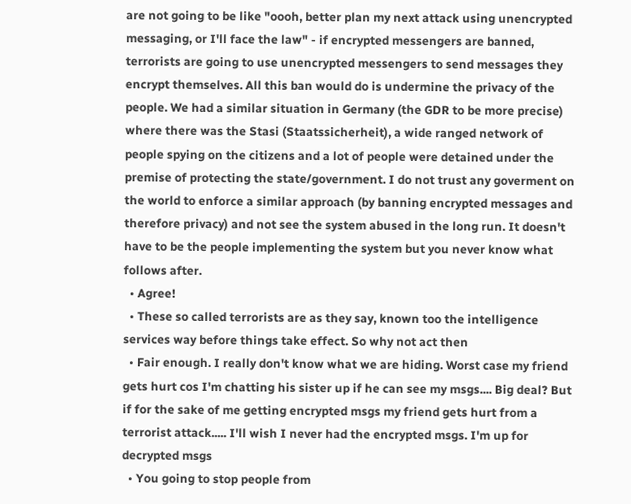are not going to be like "oooh, better plan my next attack using unencrypted messaging, or I'll face the law" - if encrypted messengers are banned, terrorists are going to use unencrypted messengers to send messages they encrypt themselves. All this ban would do is undermine the privacy of the people. We had a similar situation in Germany (the GDR to be more precise) where there was the Stasi (Staatssicherheit), a wide ranged network of people spying on the citizens and a lot of people were detained under the premise of protecting the state/government. I do not trust any goverment on the world to enforce a similar approach (by banning encrypted messages and therefore privacy) and not see the system abused in the long run. It doesn't have to be the people implementing the system but you never know what follows after.
  • Agree!
  • These so called terrorists are as they say, known too the intelligence services way before things take effect. So why not act then
  • Fair enough. I really don't know what we are hiding. Worst case my friend gets hurt cos I'm chatting his sister up if he can see my msgs.... Big deal? But if for the sake of me getting encrypted msgs my friend gets hurt from a terrorist attack..... I'll wish I never had the encrypted msgs. I'm up for decrypted msgs
  • You going to stop people from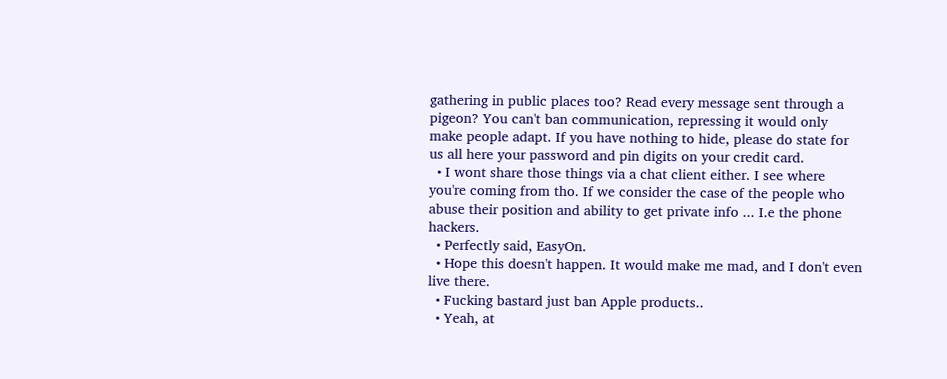gathering in public places too? Read every message sent through a pigeon? You can't ban communication, repressing it would only make people adapt. If you have nothing to hide, please do state for us all here your password and pin digits on your credit card.
  • I wont share those things via a chat client either. I see where you're coming from tho. If we consider the case of the people who abuse their position and ability to get private info ... I.e the phone hackers.
  • Perfectly said, EasyOn.
  • Hope this doesn't happen. It would make me mad, and I don't even live there.
  • Fucking bastard just ban Apple products..
  • Yeah, at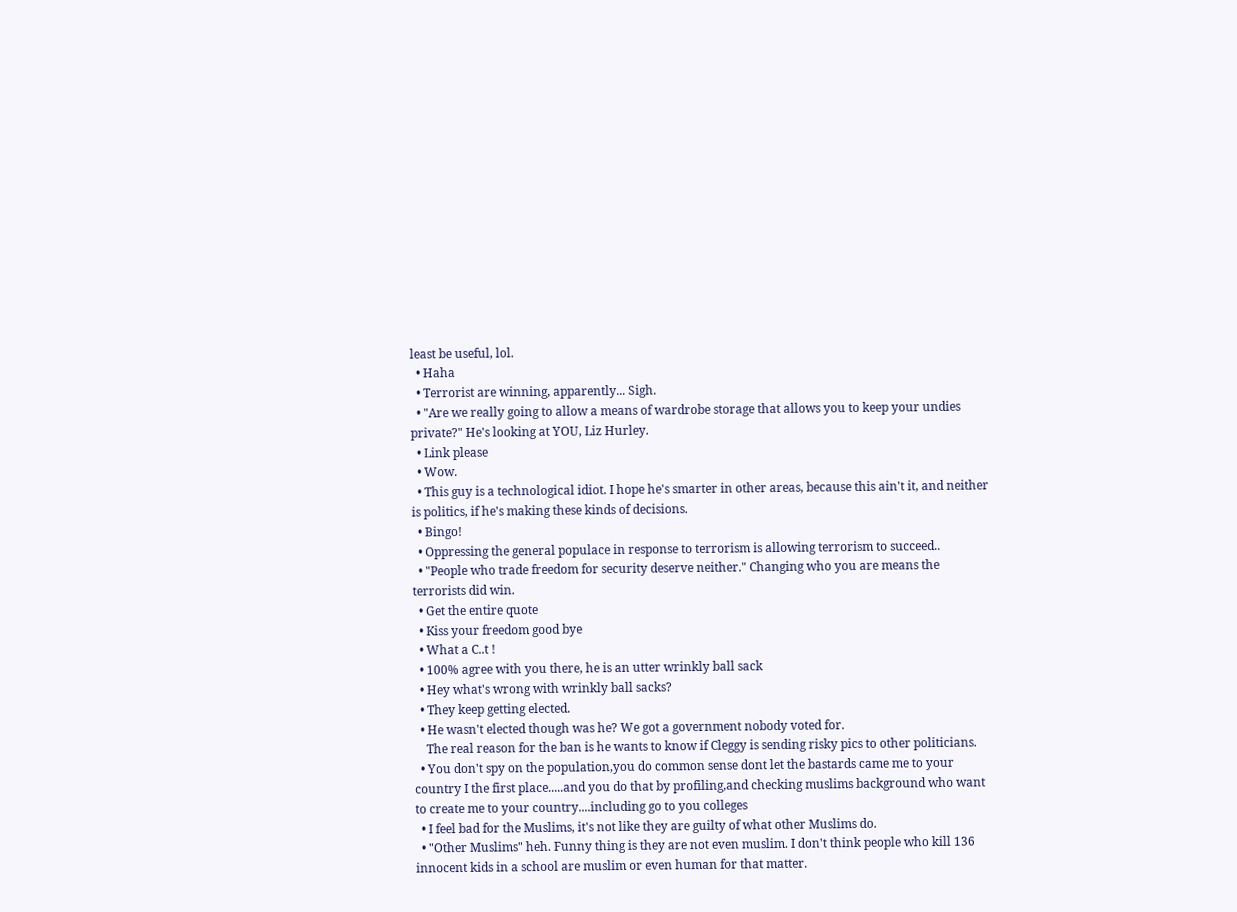least be useful, lol.
  • Haha
  • Terrorist are winning, apparently... Sigh.
  • "Are we really going to allow a means of wardrobe storage that allows you to keep your undies private?" He's looking at YOU, Liz Hurley.
  • Link please
  • Wow.
  • This guy is a technological idiot. I hope he's smarter in other areas, because this ain't it, and neither is politics, if he's making these kinds of decisions.
  • Bingo!
  • Oppressing the general populace in response to terrorism is allowing terrorism to succeed..
  • "People who trade freedom for security deserve neither." Changing who you are means the terrorists did win.
  • Get the entire quote
  • Kiss your freedom good bye
  • What a C..t !
  • 100% agree with you there, he is an utter wrinkly ball sack
  • Hey what's wrong with wrinkly ball sacks?
  • They keep getting elected.
  • He wasn't elected though was he? We got a government nobody voted for.
    The real reason for the ban is he wants to know if Cleggy is sending risky pics to other politicians.
  • You don't spy on the population,you do common sense dont let the bastards came me to your country I the first place.....and you do that by profiling,and checking muslims background who want to create me to your country....including go to you colleges
  • I feel bad for the Muslims, it's not like they are guilty of what other Muslims do.
  • "Other Muslims" heh. Funny thing is they are not even muslim. I don't think people who kill 136 innocent kids in a school are muslim or even human for that matter.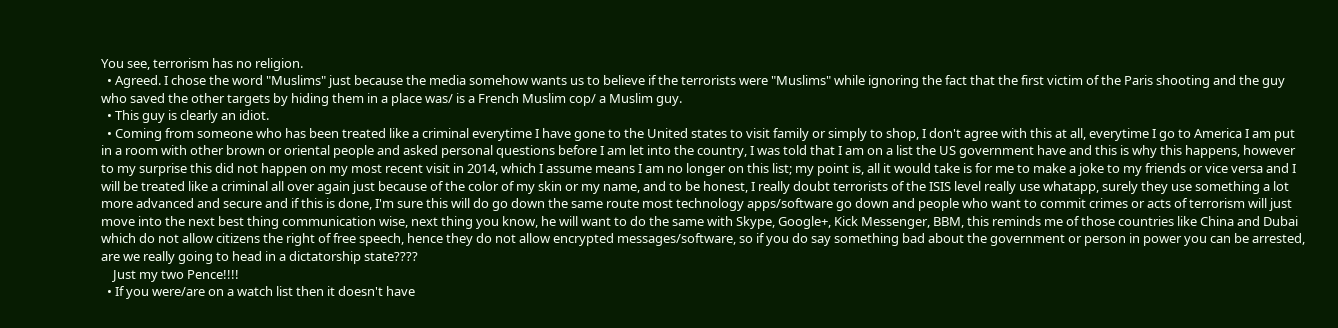You see, terrorism has no religion.
  • Agreed. I chose the word "Muslims" just because the media somehow wants us to believe if the terrorists were "Muslims" while ignoring the fact that the first victim of the Paris shooting and the guy who saved the other targets by hiding them in a place was/ is a French Muslim cop/ a Muslim guy.
  • This guy is clearly an idiot.
  • Coming from someone who has been treated like a criminal everytime I have gone to the United states to visit family or simply to shop, I don't agree with this at all, everytime I go to America I am put in a room with other brown or oriental people and asked personal questions before I am let into the country, I was told that I am on a list the US government have and this is why this happens, however to my surprise this did not happen on my most recent visit in 2014, which I assume means I am no longer on this list; my point is, all it would take is for me to make a joke to my friends or vice versa and I will be treated like a criminal all over again just because of the color of my skin or my name, and to be honest, I really doubt terrorists of the ISIS level really use whatapp, surely they use something a lot more advanced and secure and if this is done, I'm sure this will do go down the same route most technology apps/software go down and people who want to commit crimes or acts of terrorism will just move into the next best thing communication wise, next thing you know, he will want to do the same with Skype, Google+, Kick Messenger, BBM, this reminds me of those countries like China and Dubai which do not allow citizens the right of free speech, hence they do not allow encrypted messages/software, so if you do say something bad about the government or person in power you can be arrested, are we really going to head in a dictatorship state????
    Just my two Pence!!!!
  • If you were/are on a watch list then it doesn't have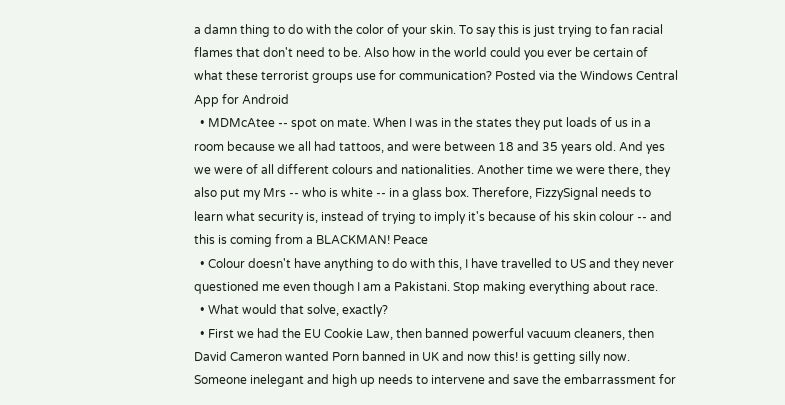a damn thing to do with the color of your skin. To say this is just trying to fan racial flames that don't need to be. Also how in the world could you ever be certain of what these terrorist groups use for communication? Posted via the Windows Central App for Android
  • MDMcAtee -- spot on mate. When I was in the states they put loads of us in a room because we all had tattoos, and were between 18 and 35 years old. And yes we were of all different colours and nationalities. Another time we were there, they also put my Mrs -- who is white -- in a glass box. Therefore, FizzySignal needs to learn what security is, instead of trying to imply it's because of his skin colour -- and this is coming from a BLACKMAN! Peace
  • Colour doesn't have anything to do with this, I have travelled to US and they never questioned me even though I am a Pakistani. Stop making everything about race.
  • What would that solve, exactly?
  • First we had the EU Cookie Law, then banned powerful vacuum cleaners, then David Cameron wanted Porn banned in UK and now this! is getting silly now. Someone inelegant and high up needs to intervene and save the embarrassment for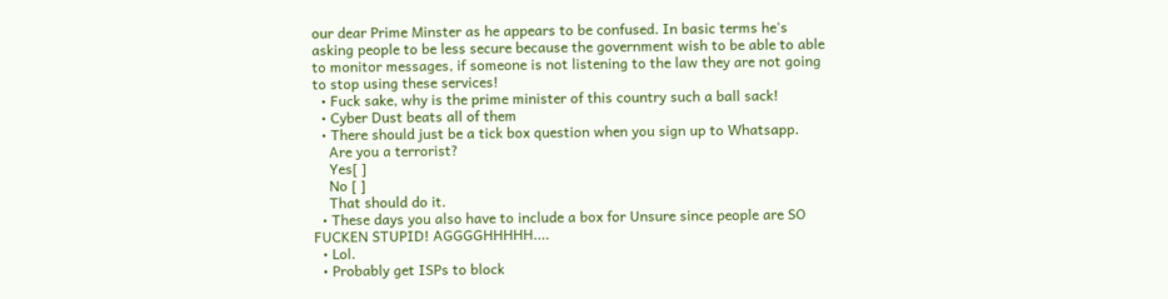our dear Prime Minster as he appears to be confused. In basic terms he's asking people to be less secure because the government wish to be able to able to monitor messages, if someone is not listening to the law they are not going to stop using these services!
  • Fuck sake, why is the prime minister of this country such a ball sack!
  • Cyber Dust beats all of them
  • There should just be a tick box question when you sign up to Whatsapp.
    Are you a terrorist?
    Yes[ ]
    No [ ]
    That should do it.
  • These days you also have to include a box for Unsure since people are SO FUCKEN STUPID! AGGGGHHHHH....
  • Lol.
  • Probably get ISPs to block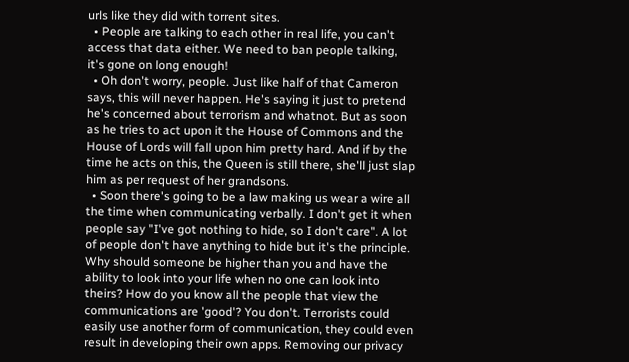urls like they did with torrent sites.
  • People are talking to each other in real life, you can't access that data either. We need to ban people talking, it's gone on long enough!
  • Oh don't worry, people. Just like half of that Cameron says, this will never happen. He's saying it just to pretend he's concerned about terrorism and whatnot. But as soon as he tries to act upon it the House of Commons and the House of Lords will fall upon him pretty hard. And if by the time he acts on this, the Queen is still there, she'll just slap him as per request of her grandsons.
  • Soon there's going to be a law making us wear a wire all the time when communicating verbally. I don't get it when people say "I've got nothing to hide, so I don't care". A lot of people don't have anything to hide but it's the principle. Why should someone be higher than you and have the ability to look into your life when no one can look into theirs? How do you know all the people that view the communications are 'good'? You don't. Terrorists could easily use another form of communication, they could even result in developing their own apps. Removing our privacy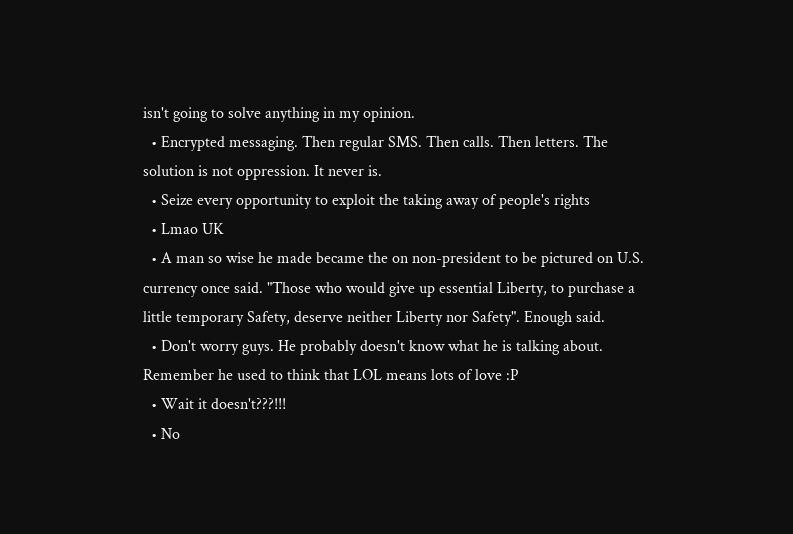isn't going to solve anything in my opinion.
  • Encrypted messaging. Then regular SMS. Then calls. Then letters. The solution is not oppression. It never is.
  • Seize every opportunity to exploit the taking away of people's rights
  • Lmao UK
  • A man so wise he made became the on non-president to be pictured on U.S. currency once said. "Those who would give up essential Liberty, to purchase a little temporary Safety, deserve neither Liberty nor Safety". Enough said.
  • Don't worry guys. He probably doesn't know what he is talking about. Remember he used to think that LOL means lots of love :P
  • Wait it doesn't???!!!
  • No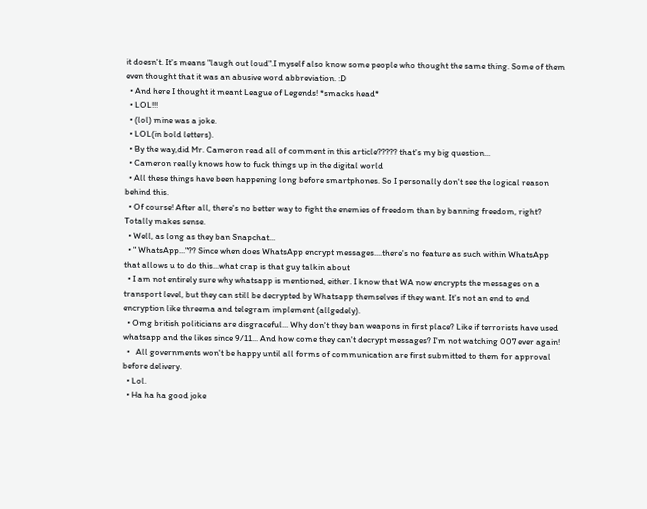it doesn't. It's means "laugh out loud".I myself also know some people who thought the same thing. Some of them even thought that it was an abusive word abbreviation. :D
  • And here I thought it meant League of Legends! *smacks head*
  • LOL!!!
  • (lol) mine was a joke.
  • LOL(in bold letters).
  • By the way,did Mr. Cameron read all of comment in this article????? that's my big question...
  • Cameron really knows how to fuck things up in the digital world
  • All these things have been happening long before smartphones. So I personally don't see the logical reason behind this.
  • Of course! After all, there's no better way to fight the enemies of freedom than by banning freedom, right? Totally makes sense.
  • Well, as long as they ban Snapchat...
  • " WhatsApp..."?? Since when does WhatsApp encrypt messages....there's no feature as such within WhatsApp that allows u to do this...what crap is that guy talkin about
  • I am not entirely sure why whatsapp is mentioned, either. I know that WA now encrypts the messages on a transport level, but they can still be decrypted by Whatsapp themselves if they want. It's not an end to end encryption like threema and telegram implement (allgedely).
  • Omg british politicians are disgraceful... Why don't they ban weapons in first place? Like if terrorists have used whatsapp and the likes since 9/11... And how come they can't decrypt messages? I'm not watching 007 ever again!
  •   All governments won't be happy until all forms of communication are first submitted to them for approval before delivery.
  • Lol.
  • Ha ha ha good joke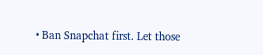• Ban Snapchat first. Let those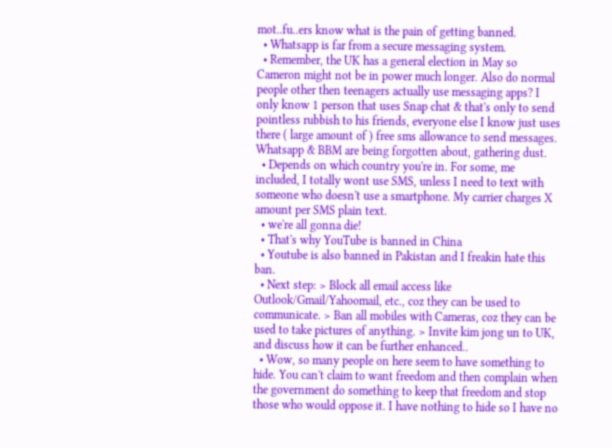mot..fu..ers know what is the pain of getting banned.
  • Whatsapp is far from a secure messaging system.
  • Remember, the UK has a general election in May so Cameron might not be in power much longer. Also do normal people other then teenagers actually use messaging apps? I only know 1 person that uses Snap chat & that's only to send pointless rubbish to his friends, everyone else I know just uses there ( large amount of ) free sms allowance to send messages. Whatsapp & BBM are being forgotten about, gathering dust.
  • Depends on which country you're in. For some, me included, I totally wont use SMS, unless I need to text with someone who doesn't use a smartphone. My carrier charges X amount per SMS plain text.
  • we're all gonna die!
  • That's why YouTube is banned in China
  • Youtube is also banned in Pakistan and I freakin hate this ban.
  • Next step: > Block all email access like Outlook/Gmail/Yahoomail, etc., coz they can be used to communicate. > Ban all mobiles with Cameras, coz they can be used to take pictures of anything. > Invite kim jong un to UK, and discuss how it can be further enhanced..
  • Wow, so many people on here seem to have something to hide. You can't claim to want freedom and then complain when the government do something to keep that freedom and stop those who would oppose it. I have nothing to hide so I have no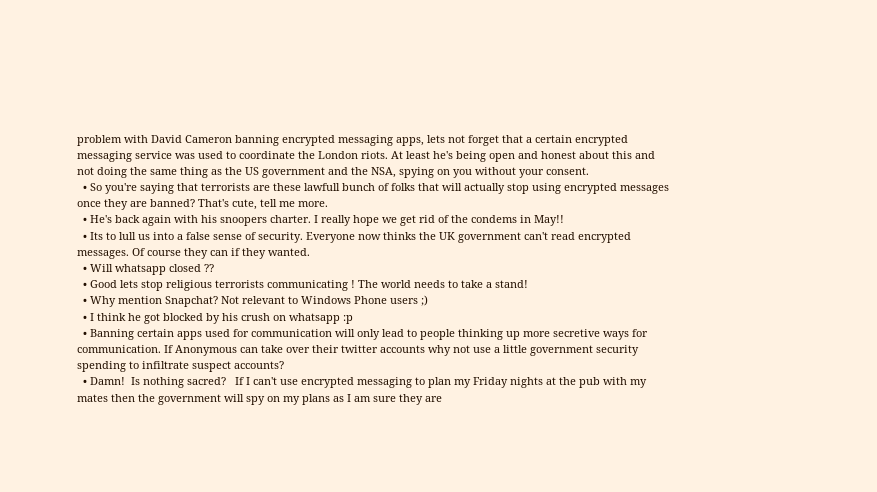problem with David Cameron banning encrypted messaging apps, lets not forget that a certain encrypted messaging service was used to coordinate the London riots. At least he's being open and honest about this and not doing the same thing as the US government and the NSA, spying on you without your consent.
  • So you're saying that terrorists are these lawfull bunch of folks that will actually stop using encrypted messages once they are banned? That's cute, tell me more.
  • He's back again with his snoopers charter. I really hope we get rid of the condems in May!!
  • Its to lull us into a false sense of security. Everyone now thinks the UK government can't read encrypted messages. Of course they can if they wanted.
  • Will whatsapp closed ??
  • Good lets stop religious terrorists communicating ! The world needs to take a stand!
  • Why mention Snapchat? Not relevant to Windows Phone users ;)
  • I think he got blocked by his crush on whatsapp :p
  • Banning certain apps used for communication will only lead to people thinking up more secretive ways for communication. If Anonymous can take over their twitter accounts why not use a little government security spending to infiltrate suspect accounts?
  • Damn!  Is nothing sacred?   If I can't use encrypted messaging to plan my Friday nights at the pub with my mates then the government will spy on my plans as I am sure they are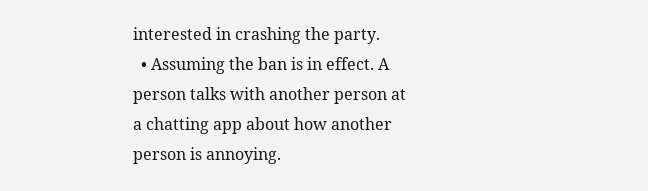interested in crashing the party.
  • Assuming the ban is in effect. A person talks with another person at a chatting app about how another person is annoying.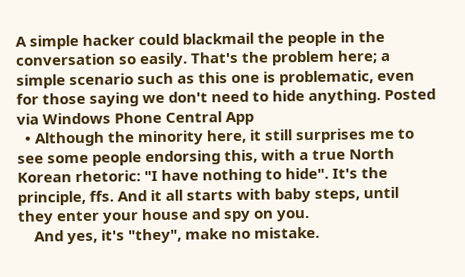A simple hacker could blackmail the people in the conversation so easily. That's the problem here; a simple scenario such as this one is problematic, even for those saying we don't need to hide anything. Posted via Windows Phone Central App
  • Although the minority here, it still surprises me to see some people endorsing this, with a true North Korean rhetoric: "I have nothing to hide". It's the principle, ffs. And it all starts with baby steps, until they enter your house and spy on you.
    And yes, it's "they", make no mistake.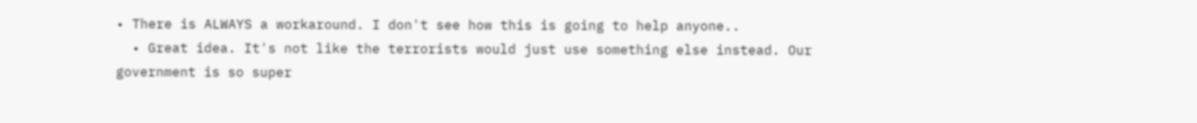• There is ALWAYS a workaround. I don't see how this is going to help anyone..
  • Great idea. It's not like the terrorists would just use something else instead. Our government is so super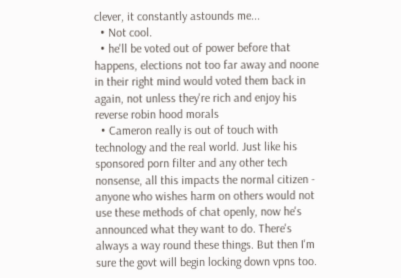clever, it constantly astounds me...
  • Not cool.
  • he'll be voted out of power before that happens, elections not too far away and noone in their right mind would voted them back in again, not unless they're rich and enjoy his reverse robin hood morals
  • Cameron really is out of touch with technology and the real world. Just like his sponsored porn filter and any other tech nonsense, all this impacts the normal citizen - anyone who wishes harm on others would not use these methods of chat openly, now he's announced what they want to do. There's always a way round these things. But then I'm sure the govt will begin locking down vpns too.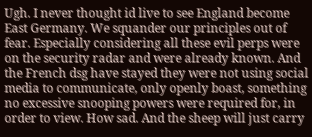Ugh. I never thought id live to see England become East Germany. We squander our principles out of fear. Especially considering all these evil perps were on the security radar and were already known. And the French dsg have stayed they were not using social media to communicate, only openly boast, something no excessive snooping powers were required for, in order to view. How sad. And the sheep will just carry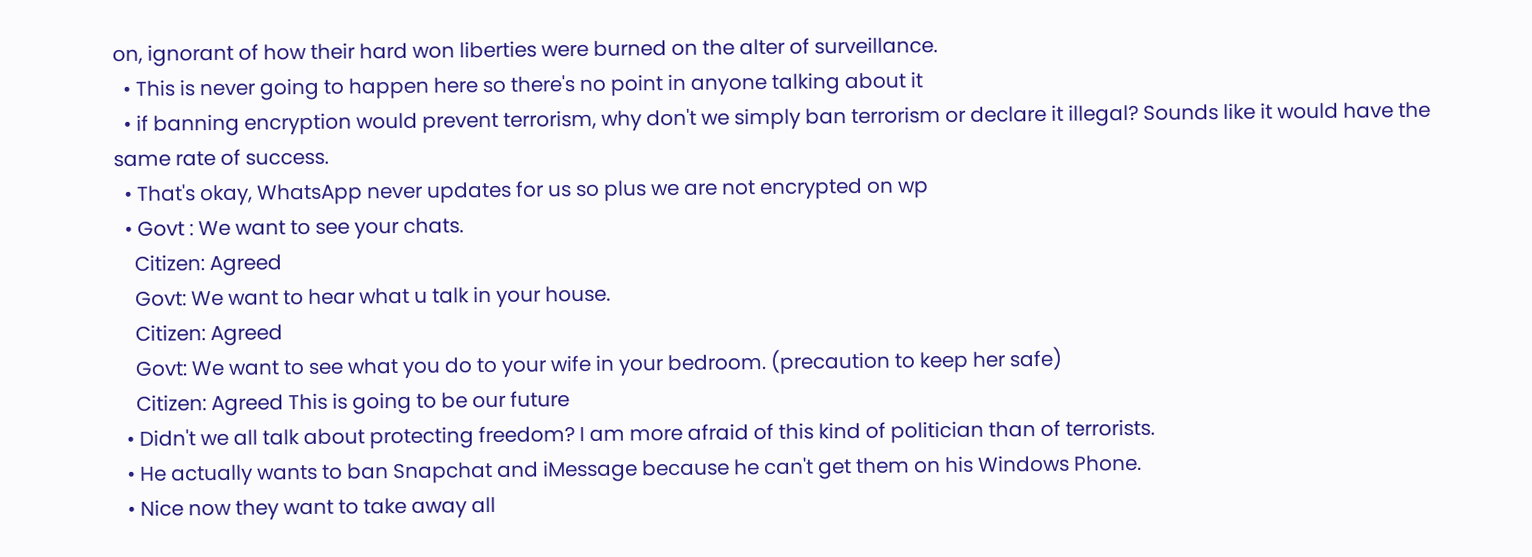on, ignorant of how their hard won liberties were burned on the alter of surveillance.
  • This is never going to happen here so there's no point in anyone talking about it
  • if banning encryption would prevent terrorism, why don't we simply ban terrorism or declare it illegal? Sounds like it would have the same rate of success.
  • That's okay, WhatsApp never updates for us so plus we are not encrypted on wp
  • Govt : We want to see your chats.
    Citizen: Agreed
    Govt: We want to hear what u talk in your house.
    Citizen: Agreed
    Govt: We want to see what you do to your wife in your bedroom. (precaution to keep her safe)
    Citizen: Agreed This is going to be our future
  • Didn't we all talk about protecting freedom? I am more afraid of this kind of politician than of terrorists.
  • He actually wants to ban Snapchat and iMessage because he can't get them on his Windows Phone.
  • Nice now they want to take away all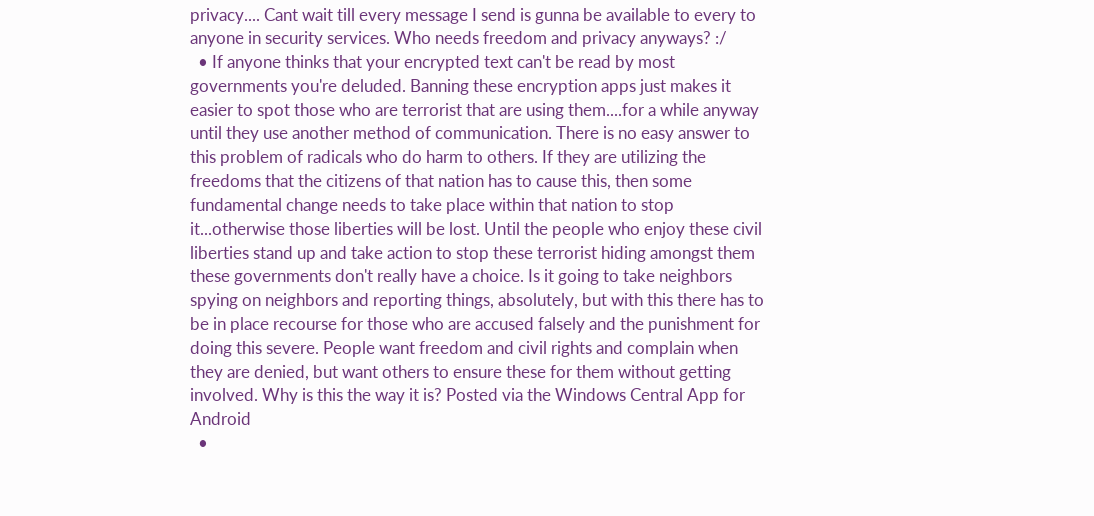privacy.... Cant wait till every message I send is gunna be available to every to anyone in security services. Who needs freedom and privacy anyways? :/
  • If anyone thinks that your encrypted text can't be read by most governments you're deluded. Banning these encryption apps just makes it easier to spot those who are terrorist that are using them....for a while anyway until they use another method of communication. There is no easy answer to this problem of radicals who do harm to others. If they are utilizing the freedoms that the citizens of that nation has to cause this, then some fundamental change needs to take place within that nation to stop it...otherwise those liberties will be lost. Until the people who enjoy these civil liberties stand up and take action to stop these terrorist hiding amongst them these governments don't really have a choice. Is it going to take neighbors spying on neighbors and reporting things, absolutely, but with this there has to be in place recourse for those who are accused falsely and the punishment for doing this severe. People want freedom and civil rights and complain when they are denied, but want others to ensure these for them without getting involved. Why is this the way it is? Posted via the Windows Central App for Android
  •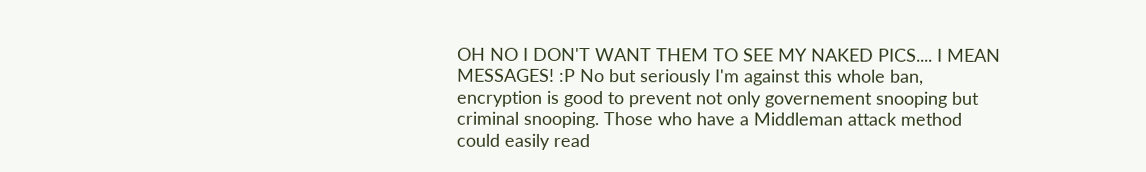OH NO I DON'T WANT THEM TO SEE MY NAKED PICS.... I MEAN MESSAGES! :P No but seriously I'm against this whole ban, encryption is good to prevent not only governement snooping but criminal snooping. Those who have a Middleman attack method could easily read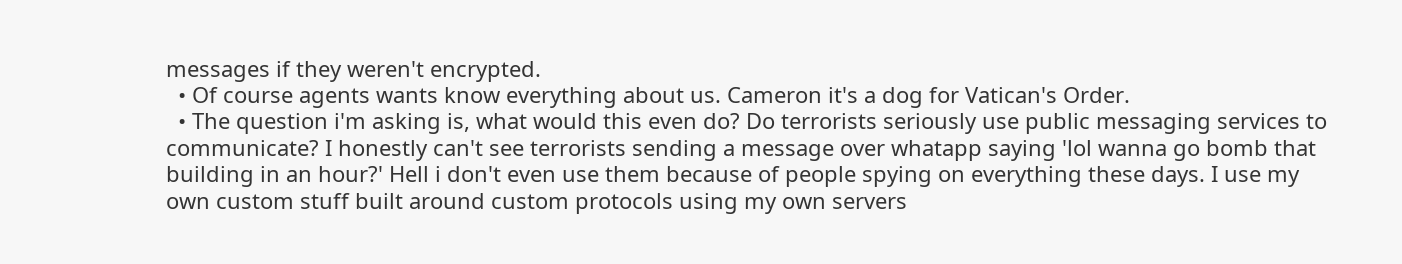messages if they weren't encrypted.
  • Of course agents wants know everything about us. Cameron it's a dog for Vatican's Order.
  • The question i'm asking is, what would this even do? Do terrorists seriously use public messaging services to communicate? I honestly can't see terrorists sending a message over whatapp saying 'lol wanna go bomb that building in an hour?' Hell i don't even use them because of people spying on everything these days. I use my own custom stuff built around custom protocols using my own servers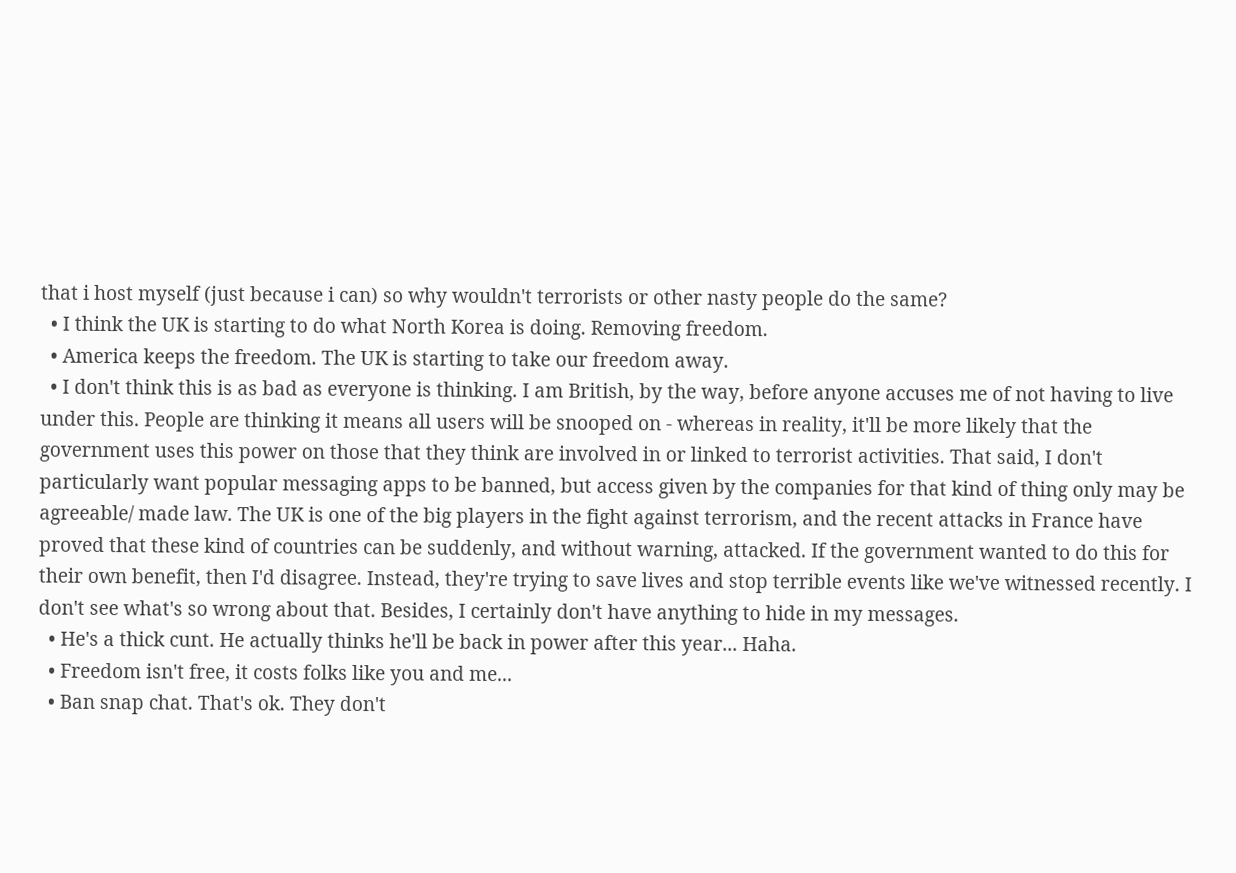that i host myself (just because i can) so why wouldn't terrorists or other nasty people do the same?
  • I think the UK is starting to do what North Korea is doing. Removing freedom.
  • America keeps the freedom. The UK is starting to take our freedom away.
  • I don't think this is as bad as everyone is thinking. I am British, by the way, before anyone accuses me of not having to live under this. People are thinking it means all users will be snooped on - whereas in reality, it'll be more likely that the government uses this power on those that they think are involved in or linked to terrorist activities. That said, I don't particularly want popular messaging apps to be banned, but access given by the companies for that kind of thing only may be agreeable/ made law. The UK is one of the big players in the fight against terrorism, and the recent attacks in France have proved that these kind of countries can be suddenly, and without warning, attacked. If the government wanted to do this for their own benefit, then I'd disagree. Instead, they're trying to save lives and stop terrible events like we've witnessed recently. I don't see what's so wrong about that. Besides, I certainly don't have anything to hide in my messages.
  • He's a thick cunt. He actually thinks he'll be back in power after this year... Haha.
  • Freedom isn't free, it costs folks like you and me...
  • Ban snap chat. That's ok. They don't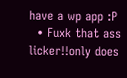have a wp app :P
  • Fuxk that ass licker!!only does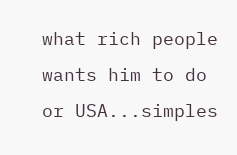what rich people wants him to do or USA...simples